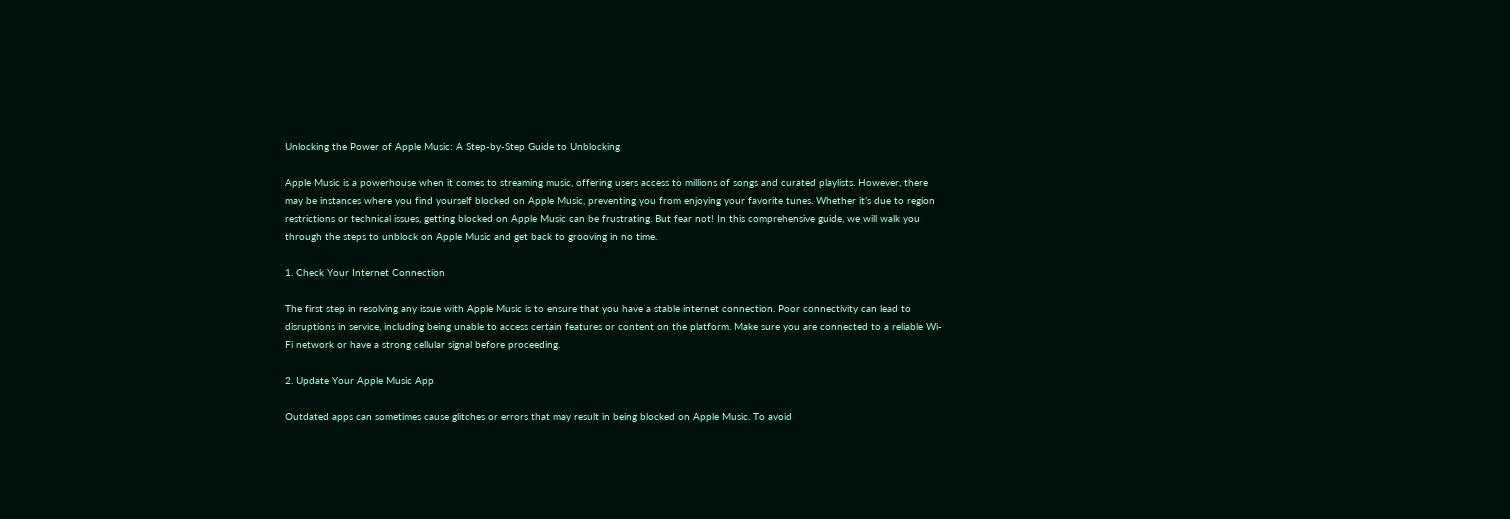Unlocking the Power of Apple Music: A Step-by-Step Guide to Unblocking

Apple Music is a powerhouse when it comes to streaming music, offering users access to millions of songs and curated playlists. However, there may be instances where you find yourself blocked on Apple Music, preventing you from enjoying your favorite tunes. Whether it’s due to region restrictions or technical issues, getting blocked on Apple Music can be frustrating. But fear not! In this comprehensive guide, we will walk you through the steps to unblock on Apple Music and get back to grooving in no time.

1. Check Your Internet Connection

The first step in resolving any issue with Apple Music is to ensure that you have a stable internet connection. Poor connectivity can lead to disruptions in service, including being unable to access certain features or content on the platform. Make sure you are connected to a reliable Wi-Fi network or have a strong cellular signal before proceeding.

2. Update Your Apple Music App

Outdated apps can sometimes cause glitches or errors that may result in being blocked on Apple Music. To avoid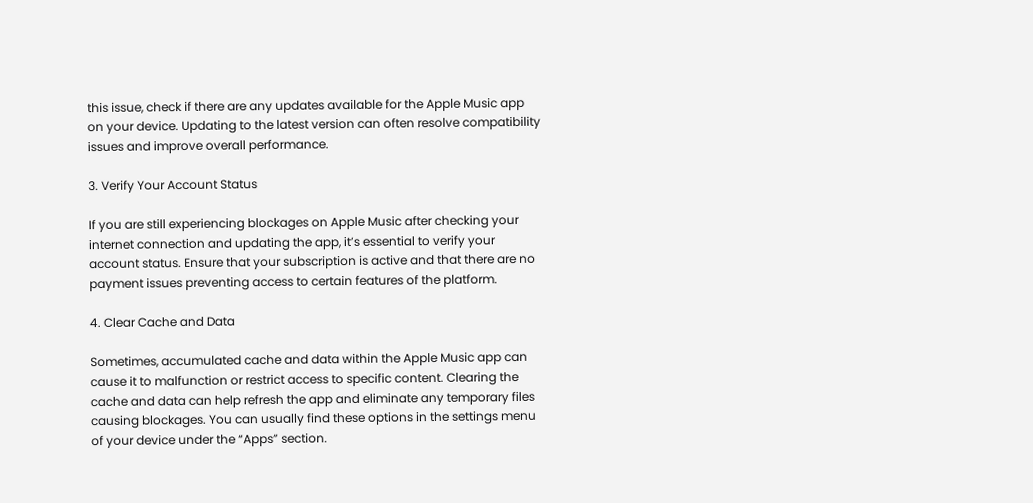this issue, check if there are any updates available for the Apple Music app on your device. Updating to the latest version can often resolve compatibility issues and improve overall performance.

3. Verify Your Account Status

If you are still experiencing blockages on Apple Music after checking your internet connection and updating the app, it’s essential to verify your account status. Ensure that your subscription is active and that there are no payment issues preventing access to certain features of the platform.

4. Clear Cache and Data

Sometimes, accumulated cache and data within the Apple Music app can cause it to malfunction or restrict access to specific content. Clearing the cache and data can help refresh the app and eliminate any temporary files causing blockages. You can usually find these options in the settings menu of your device under the “Apps” section.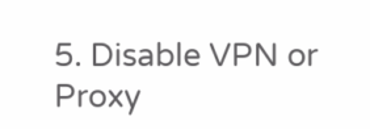5. Disable VPN or Proxy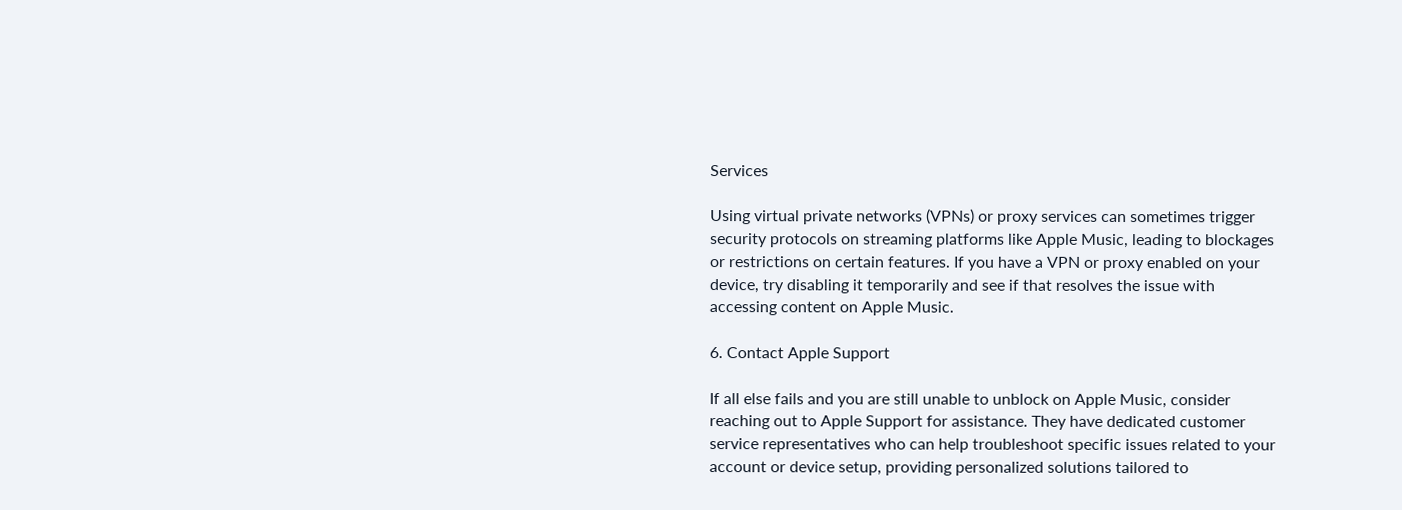Services

Using virtual private networks (VPNs) or proxy services can sometimes trigger security protocols on streaming platforms like Apple Music, leading to blockages or restrictions on certain features. If you have a VPN or proxy enabled on your device, try disabling it temporarily and see if that resolves the issue with accessing content on Apple Music.

6. Contact Apple Support

If all else fails and you are still unable to unblock on Apple Music, consider reaching out to Apple Support for assistance. They have dedicated customer service representatives who can help troubleshoot specific issues related to your account or device setup, providing personalized solutions tailored to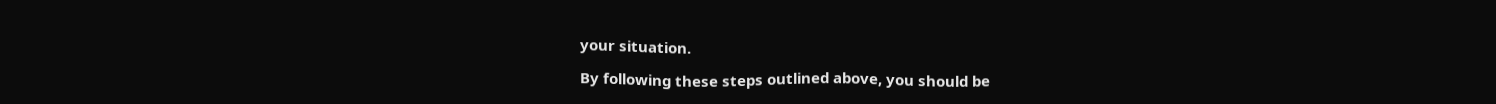your situation.

By following these steps outlined above, you should be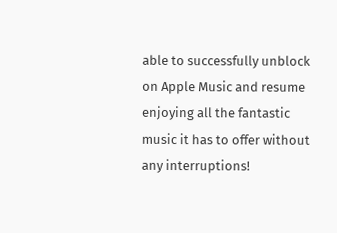able to successfully unblock on Apple Music and resume enjoying all the fantastic music it has to offer without any interruptions!